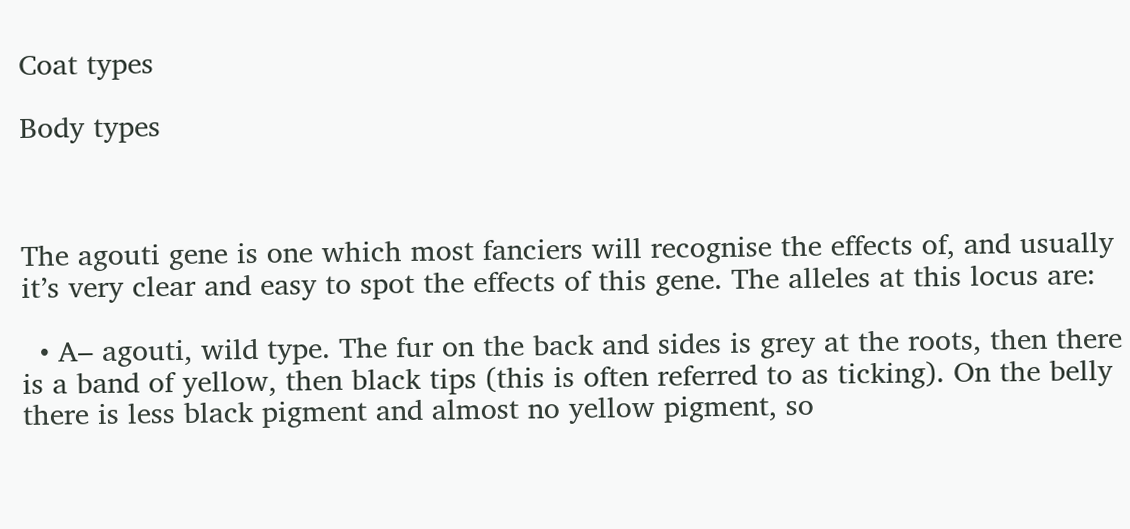Coat types

Body types



The agouti gene is one which most fanciers will recognise the effects of, and usually it’s very clear and easy to spot the effects of this gene. The alleles at this locus are:

  • A– agouti, wild type. The fur on the back and sides is grey at the roots, then there is a band of yellow, then black tips (this is often referred to as ticking). On the belly there is less black pigment and almost no yellow pigment, so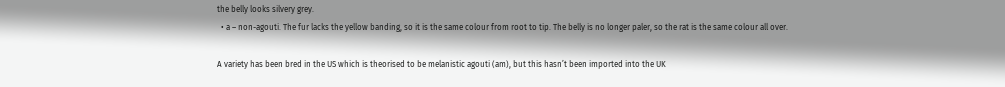the belly looks silvery grey.
  • a – non-agouti. The fur lacks the yellow banding, so it is the same colour from root to tip. The belly is no longer paler, so the rat is the same colour all over.

A variety has been bred in the US which is theorised to be melanistic agouti (am), but this hasn’t been imported into the UK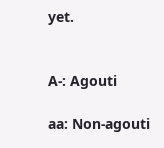yet.


A-: Agouti

aa: Non-agouti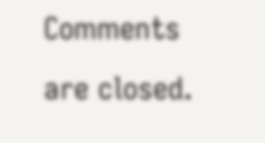Comments are closed.